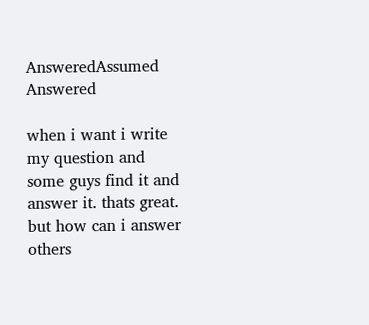AnsweredAssumed Answered

when i want i write my question and some guys find it and answer it. thats great. but how can i answer others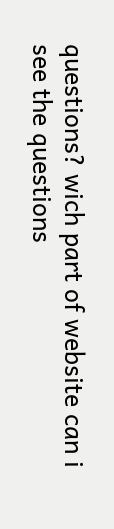questions? wich part of website can i see the questions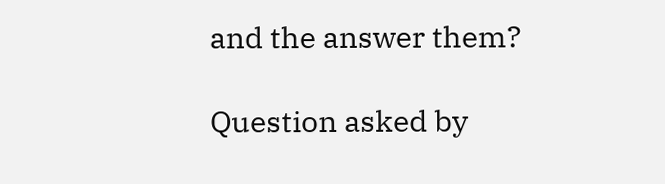and the answer them?

Question asked by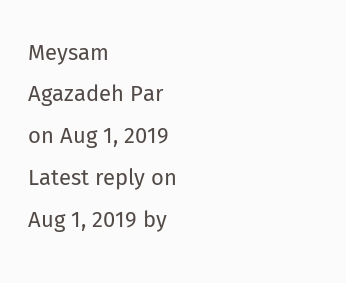Meysam Agazadeh Par on Aug 1, 2019
Latest reply on Aug 1, 2019 by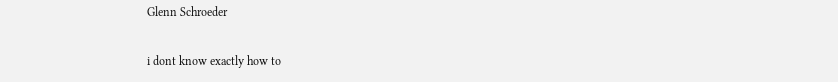Glenn Schroeder

i dont know exactly how to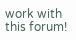work with this forum!